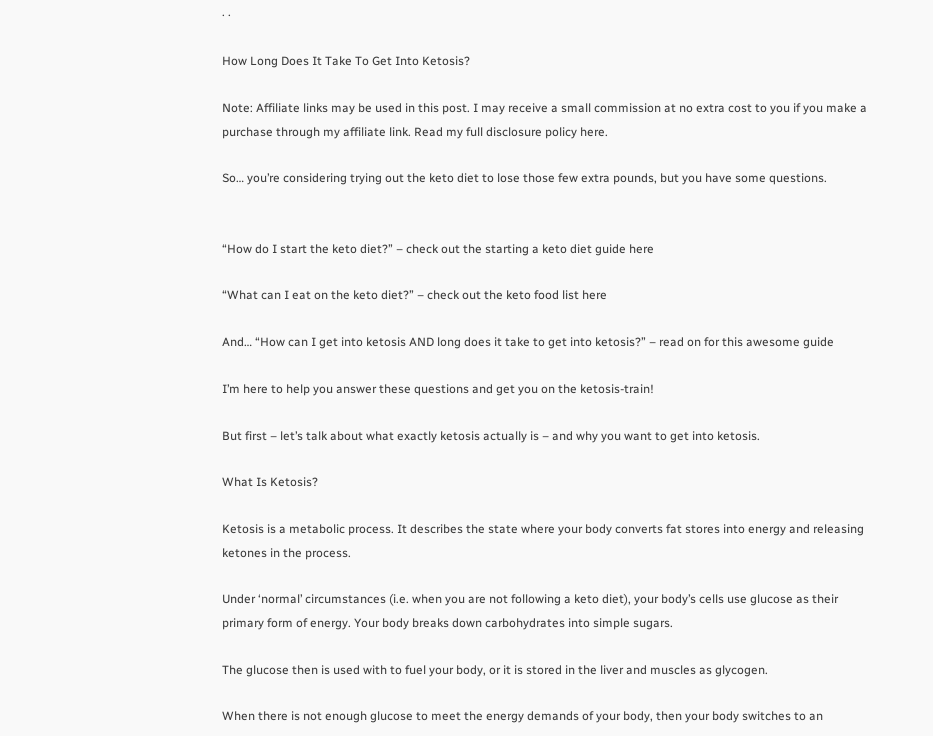· ·

How Long Does It Take To Get Into Ketosis?

Note: Affiliate links may be used in this post. I may receive a small commission at no extra cost to you if you make a purchase through my affiliate link. Read my full disclosure policy here.

So… you’re considering trying out the keto diet to lose those few extra pounds, but you have some questions.


“How do I start the keto diet?” – check out the starting a keto diet guide here

“What can I eat on the keto diet?” – check out the keto food list here

And… “How can I get into ketosis AND long does it take to get into ketosis?” – read on for this awesome guide

I’m here to help you answer these questions and get you on the ketosis-train!

But first – let’s talk about what exactly ketosis actually is – and why you want to get into ketosis.

What Is Ketosis?

Ketosis is a metabolic process. It describes the state where your body converts fat stores into energy and releasing ketones in the process.

Under ‘normal’ circumstances (i.e. when you are not following a keto diet), your body’s cells use glucose as their primary form of energy. Your body breaks down carbohydrates into simple sugars.

The glucose then is used with to fuel your body, or it is stored in the liver and muscles as glycogen.

When there is not enough glucose to meet the energy demands of your body, then your body switches to an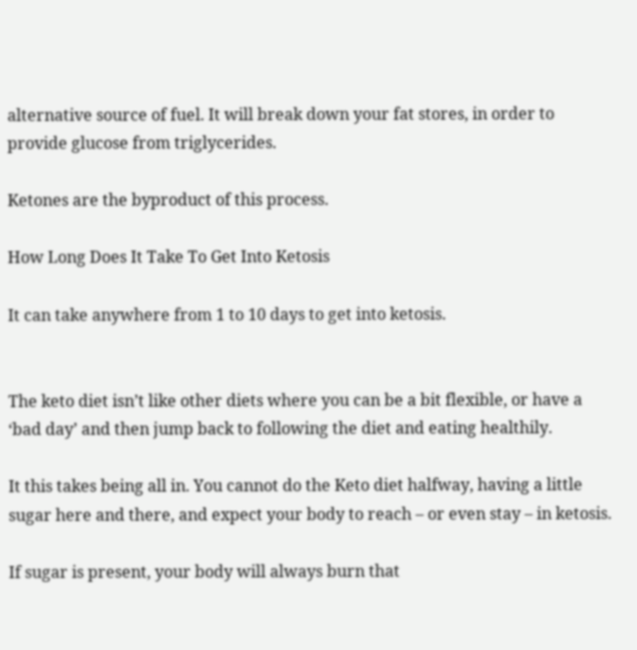alternative source of fuel. It will break down your fat stores, in order to provide glucose from triglycerides.

Ketones are the byproduct of this process.

How Long Does It Take To Get Into Ketosis

It can take anywhere from 1 to 10 days to get into ketosis.


The keto diet isn’t like other diets where you can be a bit flexible, or have a ‘bad day’ and then jump back to following the diet and eating healthily.

It this takes being all in. You cannot do the Keto diet halfway, having a little sugar here and there, and expect your body to reach – or even stay – in ketosis.

If sugar is present, your body will always burn that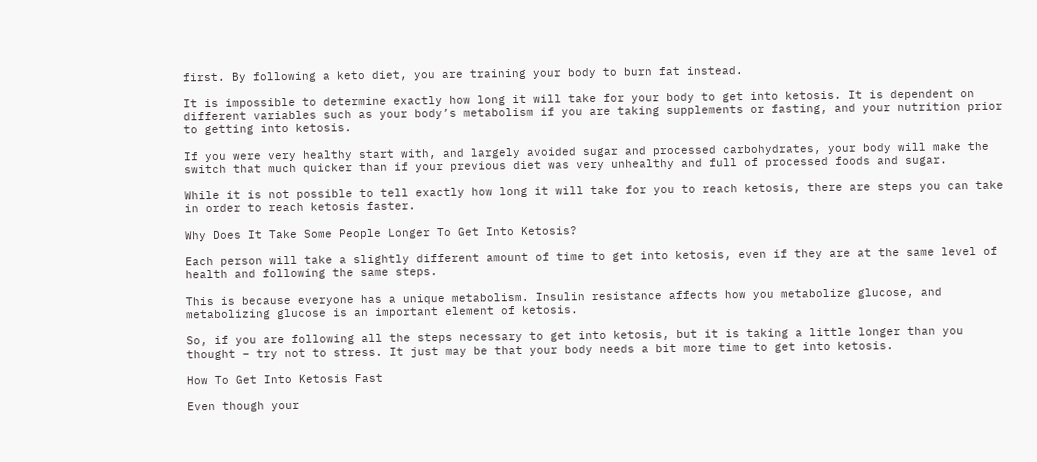first. By following a keto diet, you are training your body to burn fat instead.

It is impossible to determine exactly how long it will take for your body to get into ketosis. It is dependent on different variables such as your body’s metabolism if you are taking supplements or fasting, and your nutrition prior to getting into ketosis.

If you were very healthy start with, and largely avoided sugar and processed carbohydrates, your body will make the switch that much quicker than if your previous diet was very unhealthy and full of processed foods and sugar.

While it is not possible to tell exactly how long it will take for you to reach ketosis, there are steps you can take in order to reach ketosis faster.

Why Does It Take Some People Longer To Get Into Ketosis?

Each person will take a slightly different amount of time to get into ketosis, even if they are at the same level of health and following the same steps.

This is because everyone has a unique metabolism. Insulin resistance affects how you metabolize glucose, and metabolizing glucose is an important element of ketosis.

So, if you are following all the steps necessary to get into ketosis, but it is taking a little longer than you thought – try not to stress. It just may be that your body needs a bit more time to get into ketosis.

How To Get Into Ketosis Fast

Even though your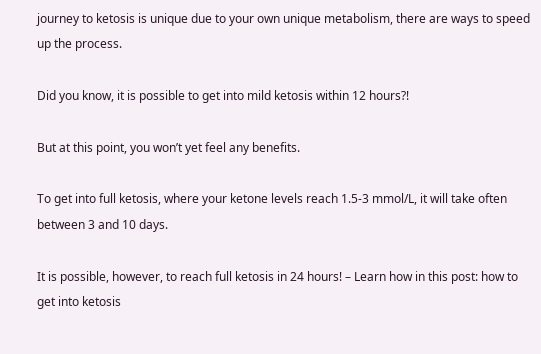journey to ketosis is unique due to your own unique metabolism, there are ways to speed up the process.

Did you know, it is possible to get into mild ketosis within 12 hours?!

But at this point, you won’t yet feel any benefits.

To get into full ketosis, where your ketone levels reach 1.5-3 mmol/L, it will take often between 3 and 10 days.

It is possible, however, to reach full ketosis in 24 hours! – Learn how in this post: how to get into ketosis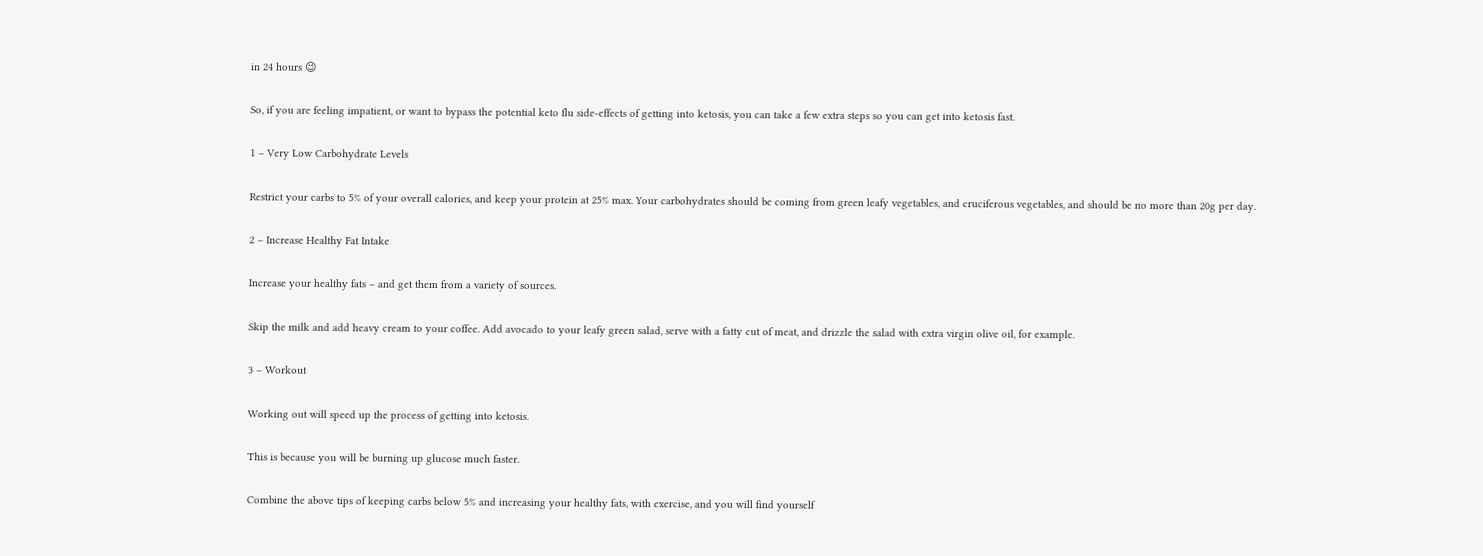in 24 hours 😉

So, if you are feeling impatient, or want to bypass the potential keto flu side-effects of getting into ketosis, you can take a few extra steps so you can get into ketosis fast.

1 – Very Low Carbohydrate Levels

Restrict your carbs to 5% of your overall calories, and keep your protein at 25% max. Your carbohydrates should be coming from green leafy vegetables, and cruciferous vegetables, and should be no more than 20g per day.

2 – Increase Healthy Fat Intake

Increase your healthy fats – and get them from a variety of sources.

Skip the milk and add heavy cream to your coffee. Add avocado to your leafy green salad, serve with a fatty cut of meat, and drizzle the salad with extra virgin olive oil, for example.

3 – Workout

Working out will speed up the process of getting into ketosis.

This is because you will be burning up glucose much faster.

Combine the above tips of keeping carbs below 5% and increasing your healthy fats, with exercise, and you will find yourself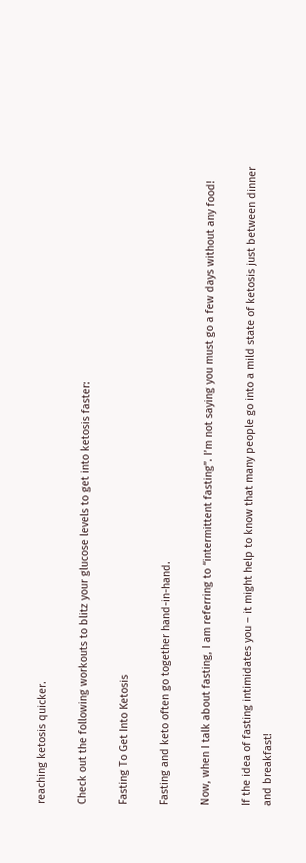reaching ketosis quicker.

Check out the following workouts to blitz your glucose levels to get into ketosis faster:

Fasting To Get Into Ketosis

Fasting and keto often go together hand-in-hand.

Now, when I talk about fasting, I am referring to “intermittent fasting”. I’m not saying you must go a few days without any food!

If the idea of fasting intimidates you – it might help to know that many people go into a mild state of ketosis just between dinner and breakfast!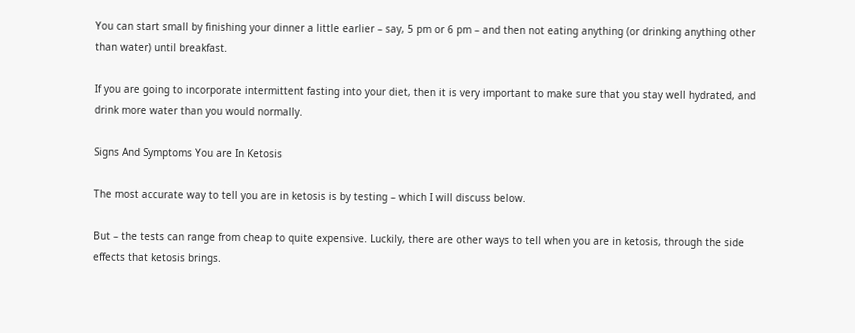You can start small by finishing your dinner a little earlier – say, 5 pm or 6 pm – and then not eating anything (or drinking anything other than water) until breakfast.

If you are going to incorporate intermittent fasting into your diet, then it is very important to make sure that you stay well hydrated, and drink more water than you would normally.

Signs And Symptoms You are In Ketosis

The most accurate way to tell you are in ketosis is by testing – which I will discuss below.

But – the tests can range from cheap to quite expensive. Luckily, there are other ways to tell when you are in ketosis, through the side effects that ketosis brings.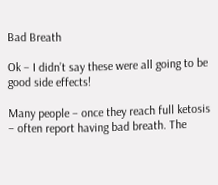Bad Breath

Ok – I didn’t say these were all going to be good side effects!

Many people – once they reach full ketosis – often report having bad breath. The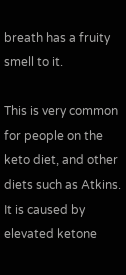breath has a fruity smell to it.

This is very common for people on the keto diet, and other diets such as Atkins. It is caused by elevated ketone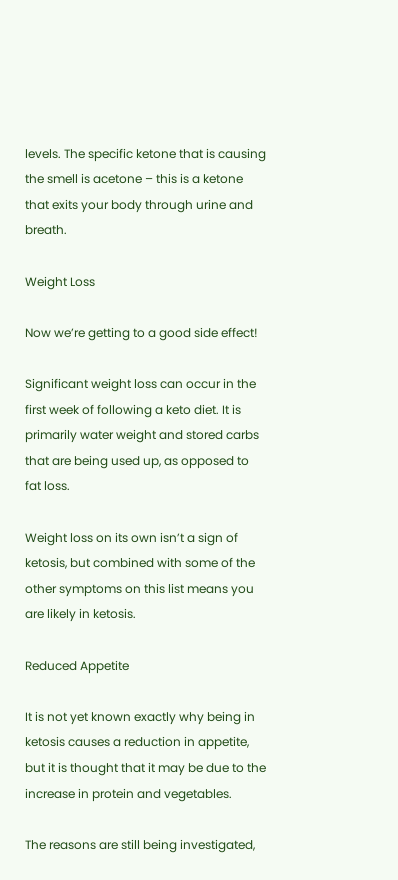levels. The specific ketone that is causing the smell is acetone – this is a ketone that exits your body through urine and breath.

Weight Loss

Now we’re getting to a good side effect!

Significant weight loss can occur in the first week of following a keto diet. It is primarily water weight and stored carbs that are being used up, as opposed to fat loss.

Weight loss on its own isn’t a sign of ketosis, but combined with some of the other symptoms on this list means you are likely in ketosis.

Reduced Appetite

It is not yet known exactly why being in ketosis causes a reduction in appetite, but it is thought that it may be due to the increase in protein and vegetables.

The reasons are still being investigated,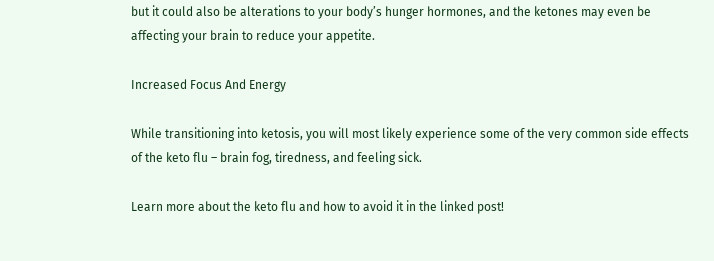but it could also be alterations to your body’s hunger hormones, and the ketones may even be affecting your brain to reduce your appetite.

Increased Focus And Energy

While transitioning into ketosis, you will most likely experience some of the very common side effects of the keto flu – brain fog, tiredness, and feeling sick.

Learn more about the keto flu and how to avoid it in the linked post!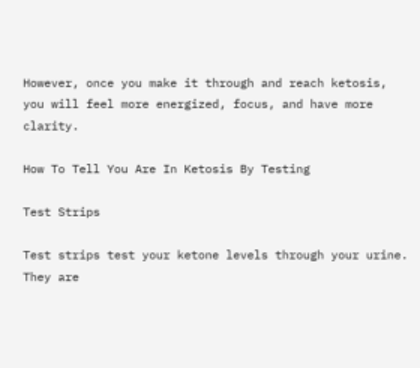However, once you make it through and reach ketosis, you will feel more energized, focus, and have more clarity.

How To Tell You Are In Ketosis By Testing

Test Strips

Test strips test your ketone levels through your urine. They are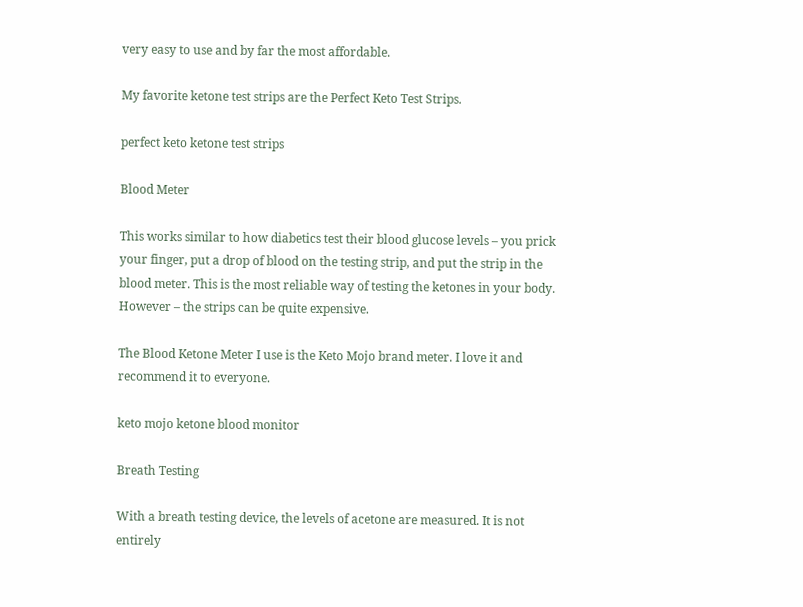very easy to use and by far the most affordable.

My favorite ketone test strips are the Perfect Keto Test Strips.

perfect keto ketone test strips

Blood Meter

This works similar to how diabetics test their blood glucose levels – you prick your finger, put a drop of blood on the testing strip, and put the strip in the blood meter. This is the most reliable way of testing the ketones in your body. However – the strips can be quite expensive.

The Blood Ketone Meter I use is the Keto Mojo brand meter. I love it and recommend it to everyone.

keto mojo ketone blood monitor

Breath Testing

With a breath testing device, the levels of acetone are measured. It is not entirely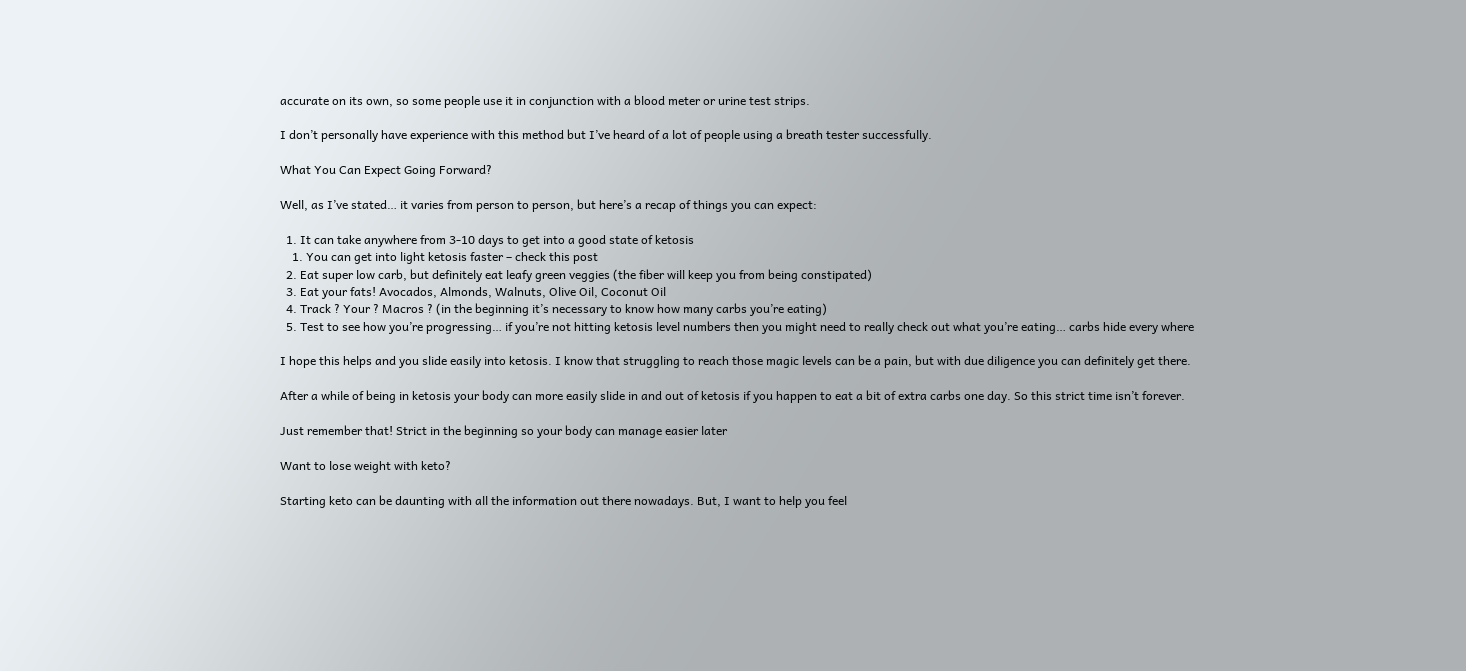accurate on its own, so some people use it in conjunction with a blood meter or urine test strips.

I don’t personally have experience with this method but I’ve heard of a lot of people using a breath tester successfully.

What You Can Expect Going Forward?

Well, as I’ve stated… it varies from person to person, but here’s a recap of things you can expect:

  1. It can take anywhere from 3-10 days to get into a good state of ketosis
    1. You can get into light ketosis faster – check this post
  2. Eat super low carb, but definitely eat leafy green veggies (the fiber will keep you from being constipated)
  3. Eat your fats! Avocados, Almonds, Walnuts, Olive Oil, Coconut Oil
  4. Track ? Your ? Macros ? (in the beginning it’s necessary to know how many carbs you’re eating)
  5. Test to see how you’re progressing… if you’re not hitting ketosis level numbers then you might need to really check out what you’re eating… carbs hide every where

I hope this helps and you slide easily into ketosis. I know that struggling to reach those magic levels can be a pain, but with due diligence you can definitely get there.

After a while of being in ketosis your body can more easily slide in and out of ketosis if you happen to eat a bit of extra carbs one day. So this strict time isn’t forever.

Just remember that! Strict in the beginning so your body can manage easier later

Want to lose weight with keto?

Starting keto can be daunting with all the information out there nowadays. But, I want to help you feel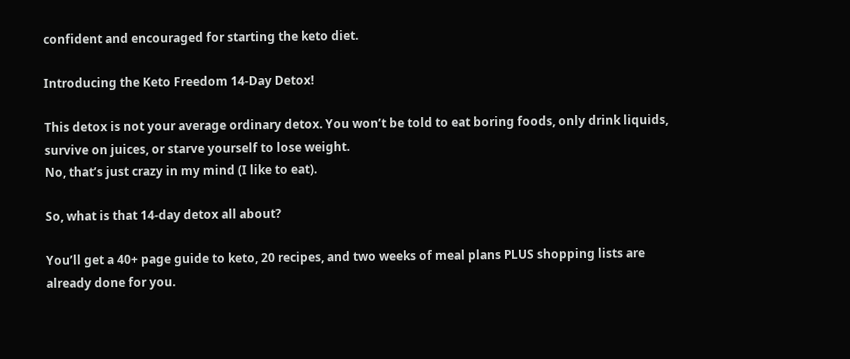confident and encouraged for starting the keto diet.

Introducing the Keto Freedom 14-Day Detox!

This detox is not your average ordinary detox. You won’t be told to eat boring foods, only drink liquids, survive on juices, or starve yourself to lose weight.
No, that’s just crazy in my mind (I like to eat).

So, what is that 14-day detox all about?

You’ll get a 40+ page guide to keto, 20 recipes, and two weeks of meal plans PLUS shopping lists are already done for you.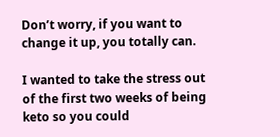Don’t worry, if you want to change it up, you totally can.

I wanted to take the stress out of the first two weeks of being keto so you could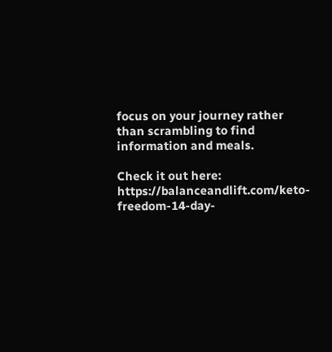focus on your journey rather than scrambling to find information and meals.

Check it out here: https://balanceandlift.com/keto-freedom-14-day-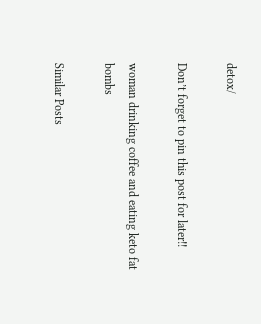detox/

Don’t forget to pin this post for later!!

woman drinking coffee and eating keto fat bombs

Similar Posts